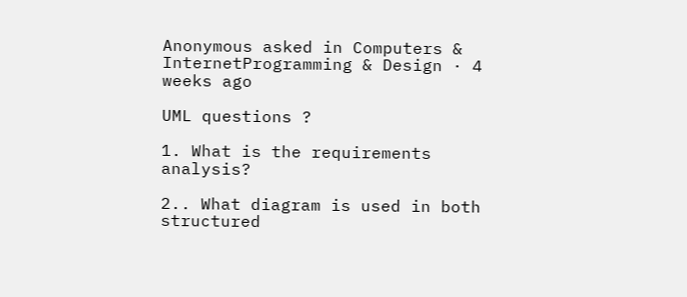Anonymous asked in Computers & InternetProgramming & Design · 4 weeks ago

UML questions ?

1. What is the requirements analysis?

2.. What diagram is used in both structured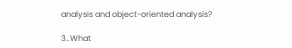analysis and object-oriented analysis?

3..What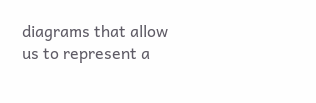diagrams that allow us to represent a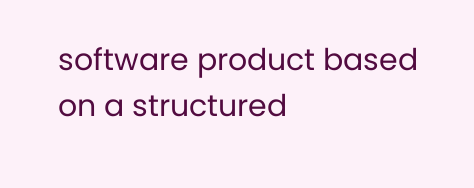software product based on a structured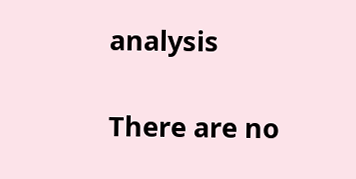analysis

There are no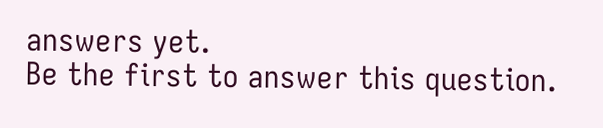answers yet.
Be the first to answer this question.